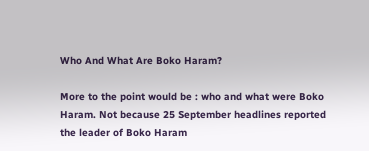Who And What Are Boko Haram?

More to the point would be : who and what were Boko Haram. Not because 25 September headlines reported the leader of Boko Haram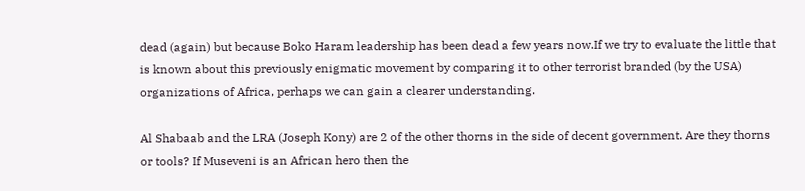dead (again) but because Boko Haram leadership has been dead a few years now.If we try to evaluate the little that is known about this previously enigmatic movement by comparing it to other terrorist branded (by the USA) organizations of Africa, perhaps we can gain a clearer understanding.

Al Shabaab and the LRA (Joseph Kony) are 2 of the other thorns in the side of decent government. Are they thorns or tools? If Museveni is an African hero then the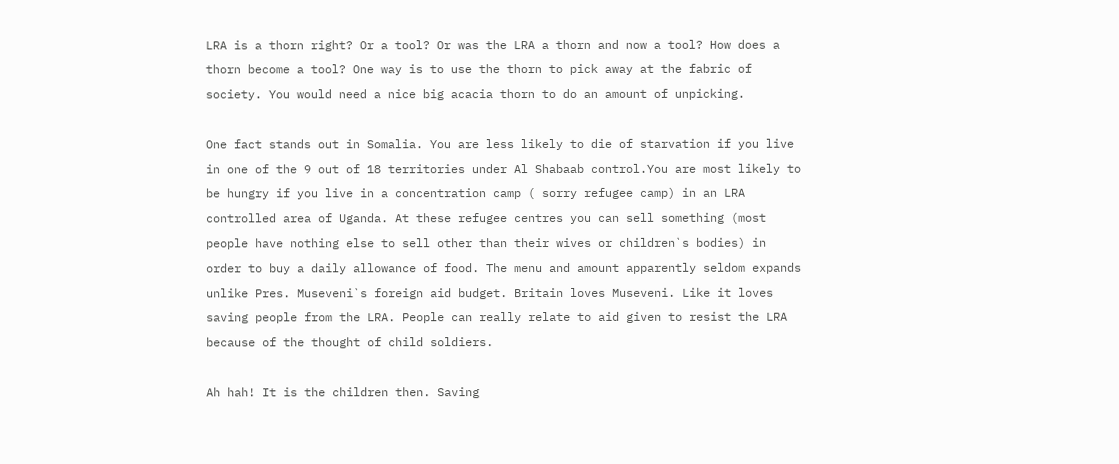LRA is a thorn right? Or a tool? Or was the LRA a thorn and now a tool? How does a thorn become a tool? One way is to use the thorn to pick away at the fabric of society. You would need a nice big acacia thorn to do an amount of unpicking.

One fact stands out in Somalia. You are less likely to die of starvation if you live in one of the 9 out of 18 territories under Al Shabaab control.You are most likely to be hungry if you live in a concentration camp ( sorry refugee camp) in an LRA controlled area of Uganda. At these refugee centres you can sell something (most people have nothing else to sell other than their wives or children`s bodies) in order to buy a daily allowance of food. The menu and amount apparently seldom expands unlike Pres. Museveni`s foreign aid budget. Britain loves Museveni. Like it loves saving people from the LRA. People can really relate to aid given to resist the LRA because of the thought of child soldiers.

Ah hah! It is the children then. Saving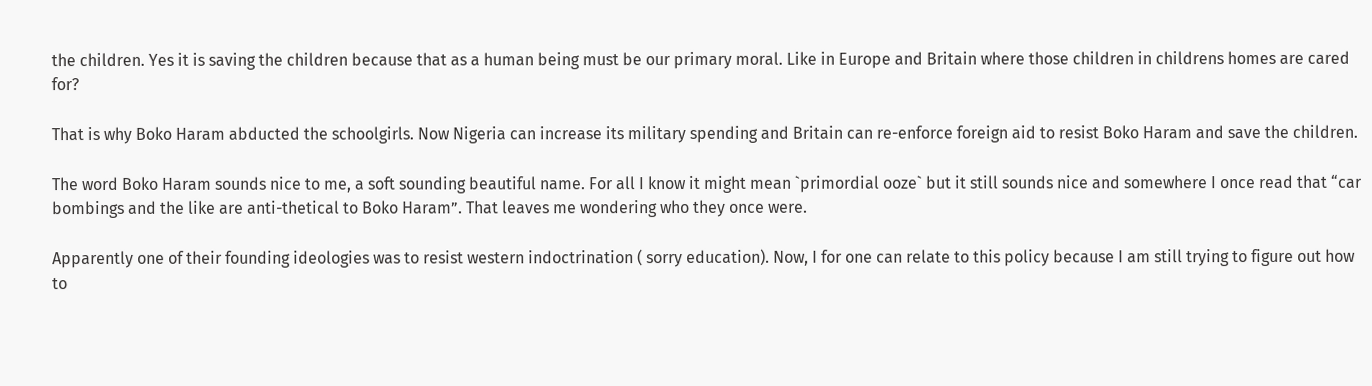the children. Yes it is saving the children because that as a human being must be our primary moral. Like in Europe and Britain where those children in childrens homes are cared for?

That is why Boko Haram abducted the schoolgirls. Now Nigeria can increase its military spending and Britain can re-enforce foreign aid to resist Boko Haram and save the children.

The word Boko Haram sounds nice to me, a soft sounding beautiful name. For all I know it might mean `primordial ooze` but it still sounds nice and somewhere I once read that “car bombings and the like are anti-thetical to Boko Haram”. That leaves me wondering who they once were.

Apparently one of their founding ideologies was to resist western indoctrination ( sorry education). Now, I for one can relate to this policy because I am still trying to figure out how to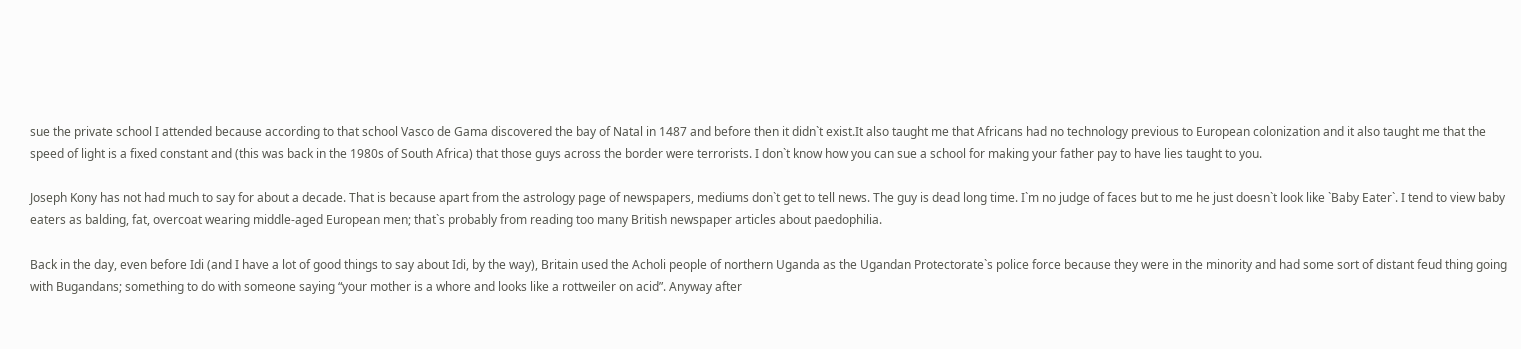sue the private school I attended because according to that school Vasco de Gama discovered the bay of Natal in 1487 and before then it didn`t exist.It also taught me that Africans had no technology previous to European colonization and it also taught me that the speed of light is a fixed constant and (this was back in the 1980s of South Africa) that those guys across the border were terrorists. I don`t know how you can sue a school for making your father pay to have lies taught to you.

Joseph Kony has not had much to say for about a decade. That is because apart from the astrology page of newspapers, mediums don`t get to tell news. The guy is dead long time. I`m no judge of faces but to me he just doesn`t look like `Baby Eater`. I tend to view baby eaters as balding, fat, overcoat wearing middle-aged European men; that`s probably from reading too many British newspaper articles about paedophilia.

Back in the day, even before Idi (and I have a lot of good things to say about Idi, by the way), Britain used the Acholi people of northern Uganda as the Ugandan Protectorate`s police force because they were in the minority and had some sort of distant feud thing going with Bugandans; something to do with someone saying “your mother is a whore and looks like a rottweiler on acid”. Anyway after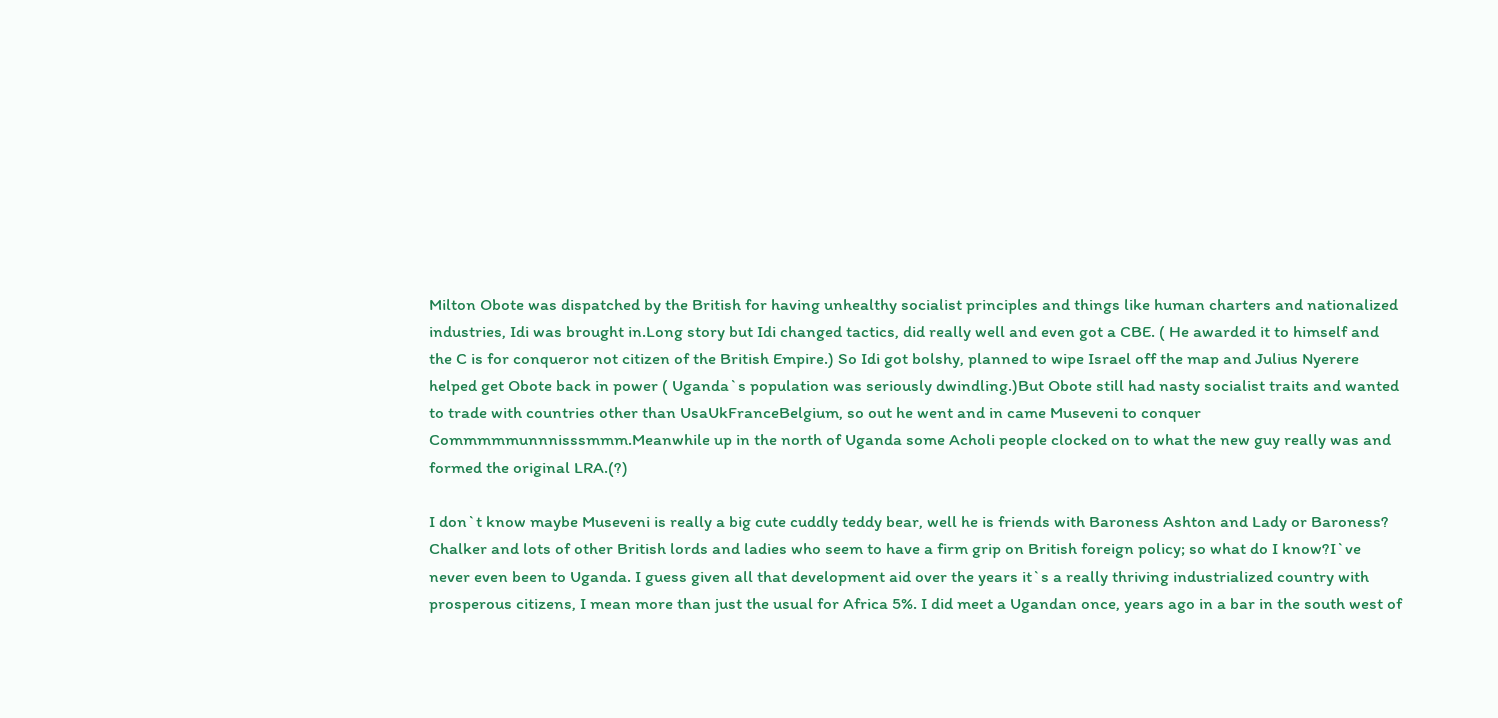Milton Obote was dispatched by the British for having unhealthy socialist principles and things like human charters and nationalized industries, Idi was brought in.Long story but Idi changed tactics, did really well and even got a CBE. ( He awarded it to himself and the C is for conqueror not citizen of the British Empire.) So Idi got bolshy, planned to wipe Israel off the map and Julius Nyerere helped get Obote back in power ( Uganda`s population was seriously dwindling.)But Obote still had nasty socialist traits and wanted to trade with countries other than UsaUkFranceBelgium, so out he went and in came Museveni to conquer Commmmmunnnisssmmm.Meanwhile up in the north of Uganda some Acholi people clocked on to what the new guy really was and formed the original LRA.(?)

I don`t know maybe Museveni is really a big cute cuddly teddy bear, well he is friends with Baroness Ashton and Lady or Baroness? Chalker and lots of other British lords and ladies who seem to have a firm grip on British foreign policy; so what do I know?I`ve never even been to Uganda. I guess given all that development aid over the years it`s a really thriving industrialized country with prosperous citizens, I mean more than just the usual for Africa 5%. I did meet a Ugandan once, years ago in a bar in the south west of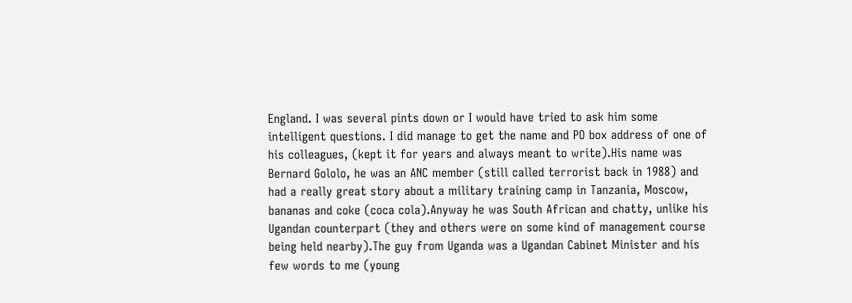England. I was several pints down or I would have tried to ask him some intelligent questions. I did manage to get the name and PO box address of one of his colleagues, (kept it for years and always meant to write).His name was Bernard Gololo, he was an ANC member (still called terrorist back in 1988) and had a really great story about a military training camp in Tanzania, Moscow, bananas and coke (coca cola).Anyway he was South African and chatty, unlike his Ugandan counterpart (they and others were on some kind of management course being held nearby).The guy from Uganda was a Ugandan Cabinet Minister and his few words to me (young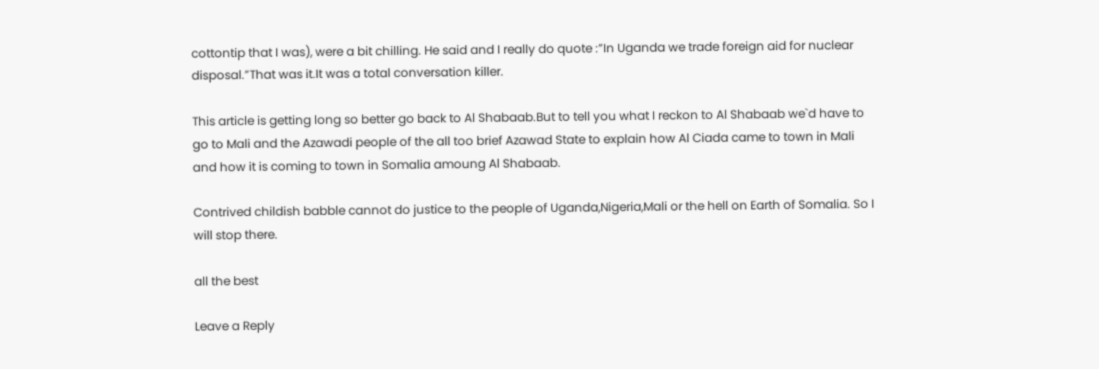cottontip that I was), were a bit chilling. He said and I really do quote :”In Uganda we trade foreign aid for nuclear disposal.”That was it.It was a total conversation killer.

This article is getting long so better go back to Al Shabaab.But to tell you what I reckon to Al Shabaab we`d have to go to Mali and the Azawadi people of the all too brief Azawad State to explain how Al Ciada came to town in Mali and how it is coming to town in Somalia amoung Al Shabaab.

Contrived childish babble cannot do justice to the people of Uganda,Nigeria,Mali or the hell on Earth of Somalia. So I will stop there.

all the best

Leave a Reply